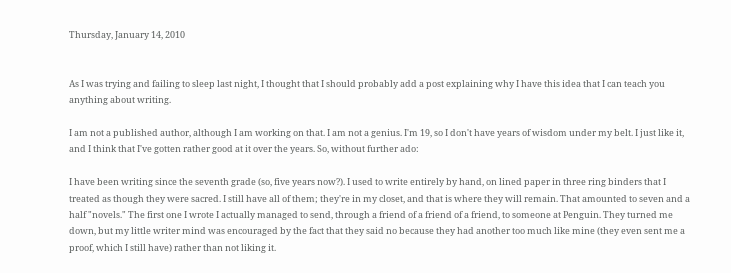Thursday, January 14, 2010


As I was trying and failing to sleep last night, I thought that I should probably add a post explaining why I have this idea that I can teach you anything about writing.

I am not a published author, although I am working on that. I am not a genius. I'm 19, so I don't have years of wisdom under my belt. I just like it, and I think that I've gotten rather good at it over the years. So, without further ado:

I have been writing since the seventh grade (so, five years now?). I used to write entirely by hand, on lined paper in three ring binders that I treated as though they were sacred. I still have all of them; they're in my closet, and that is where they will remain. That amounted to seven and a half "novels." The first one I wrote I actually managed to send, through a friend of a friend of a friend, to someone at Penguin. They turned me down, but my little writer mind was encouraged by the fact that they said no because they had another too much like mine (they even sent me a proof, which I still have) rather than not liking it.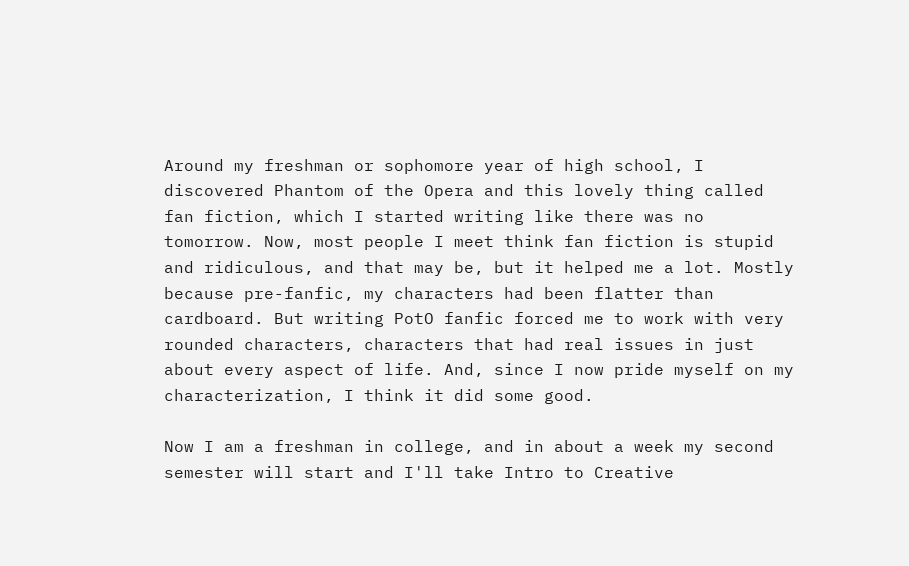Around my freshman or sophomore year of high school, I discovered Phantom of the Opera and this lovely thing called fan fiction, which I started writing like there was no tomorrow. Now, most people I meet think fan fiction is stupid and ridiculous, and that may be, but it helped me a lot. Mostly because pre-fanfic, my characters had been flatter than cardboard. But writing PotO fanfic forced me to work with very rounded characters, characters that had real issues in just about every aspect of life. And, since I now pride myself on my characterization, I think it did some good.

Now I am a freshman in college, and in about a week my second semester will start and I'll take Intro to Creative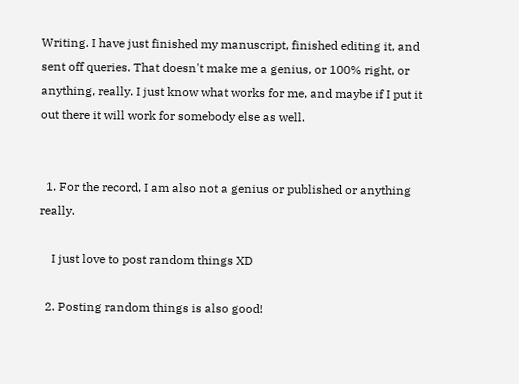Writing. I have just finished my manuscript, finished editing it, and sent off queries. That doesn't make me a genius, or 100% right, or anything, really. I just know what works for me, and maybe if I put it out there it will work for somebody else as well.


  1. For the record, I am also not a genius or published or anything really.

    I just love to post random things XD

  2. Posting random things is also good!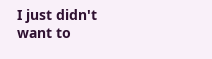I just didn't want to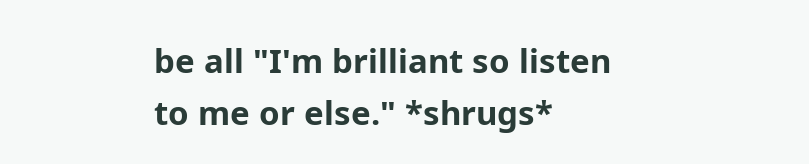be all "I'm brilliant so listen to me or else." *shrugs*